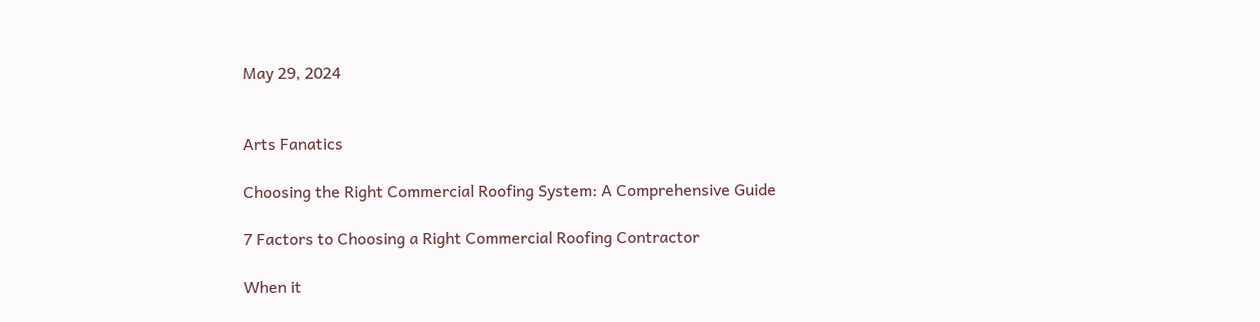May 29, 2024


Arts Fanatics

Choosing the Right Commercial Roofing System: A Comprehensive Guide

7 Factors to Choosing a Right Commercial Roofing Contractor

When it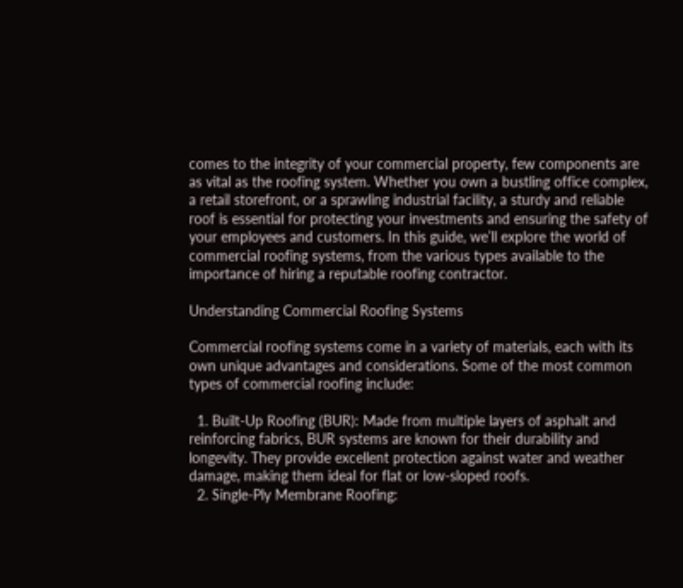comes to the integrity of your commercial property, few components are as vital as the roofing system. Whether you own a bustling office complex, a retail storefront, or a sprawling industrial facility, a sturdy and reliable roof is essential for protecting your investments and ensuring the safety of your employees and customers. In this guide, we’ll explore the world of commercial roofing systems, from the various types available to the importance of hiring a reputable roofing contractor.

Understanding Commercial Roofing Systems

Commercial roofing systems come in a variety of materials, each with its own unique advantages and considerations. Some of the most common types of commercial roofing include:

  1. Built-Up Roofing (BUR): Made from multiple layers of asphalt and reinforcing fabrics, BUR systems are known for their durability and longevity. They provide excellent protection against water and weather damage, making them ideal for flat or low-sloped roofs.
  2. Single-Ply Membrane Roofing: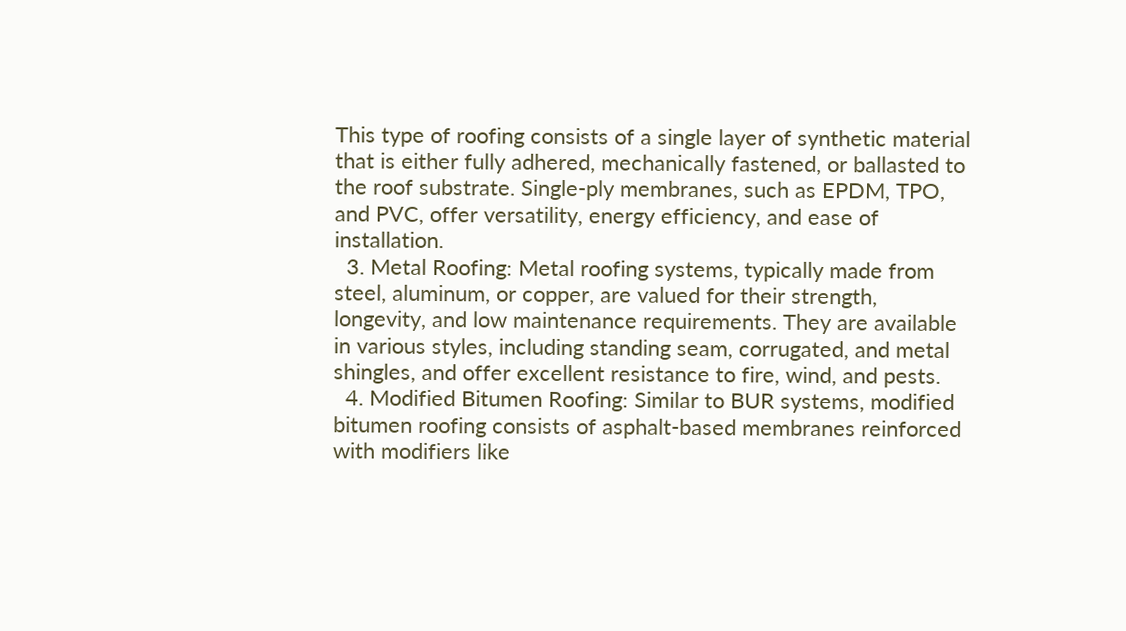This type of roofing consists of a single layer of synthetic material that is either fully adhered, mechanically fastened, or ballasted to the roof substrate. Single-ply membranes, such as EPDM, TPO, and PVC, offer versatility, energy efficiency, and ease of installation.
  3. Metal Roofing: Metal roofing systems, typically made from steel, aluminum, or copper, are valued for their strength, longevity, and low maintenance requirements. They are available in various styles, including standing seam, corrugated, and metal shingles, and offer excellent resistance to fire, wind, and pests.
  4. Modified Bitumen Roofing: Similar to BUR systems, modified bitumen roofing consists of asphalt-based membranes reinforced with modifiers like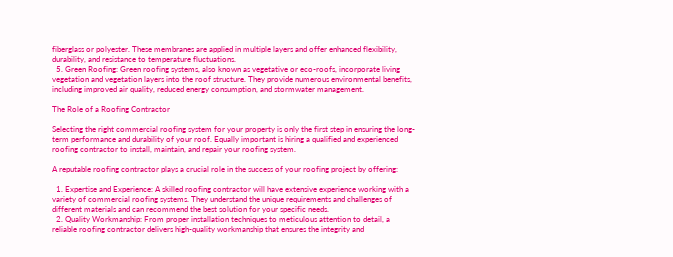fiberglass or polyester. These membranes are applied in multiple layers and offer enhanced flexibility, durability, and resistance to temperature fluctuations.
  5. Green Roofing: Green roofing systems, also known as vegetative or eco-roofs, incorporate living vegetation and vegetation layers into the roof structure. They provide numerous environmental benefits, including improved air quality, reduced energy consumption, and stormwater management.

The Role of a Roofing Contractor

Selecting the right commercial roofing system for your property is only the first step in ensuring the long-term performance and durability of your roof. Equally important is hiring a qualified and experienced roofing contractor to install, maintain, and repair your roofing system.

A reputable roofing contractor plays a crucial role in the success of your roofing project by offering:

  1. Expertise and Experience: A skilled roofing contractor will have extensive experience working with a variety of commercial roofing systems. They understand the unique requirements and challenges of different materials and can recommend the best solution for your specific needs.
  2. Quality Workmanship: From proper installation techniques to meticulous attention to detail, a reliable roofing contractor delivers high-quality workmanship that ensures the integrity and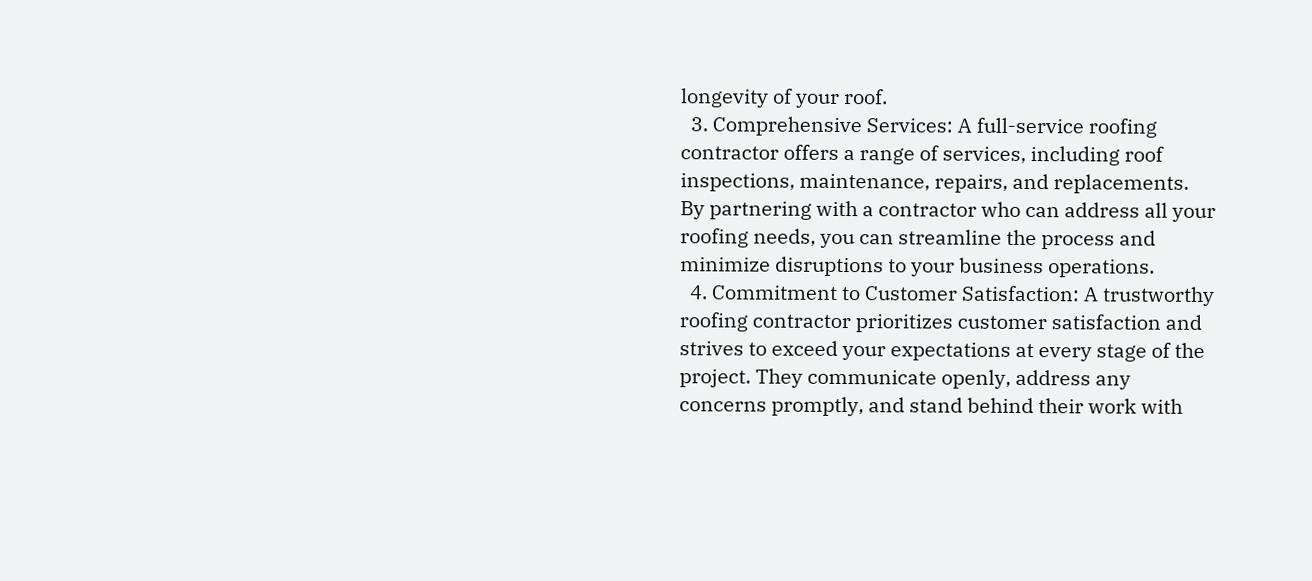longevity of your roof.
  3. Comprehensive Services: A full-service roofing contractor offers a range of services, including roof inspections, maintenance, repairs, and replacements. By partnering with a contractor who can address all your roofing needs, you can streamline the process and minimize disruptions to your business operations.
  4. Commitment to Customer Satisfaction: A trustworthy roofing contractor prioritizes customer satisfaction and strives to exceed your expectations at every stage of the project. They communicate openly, address any concerns promptly, and stand behind their work with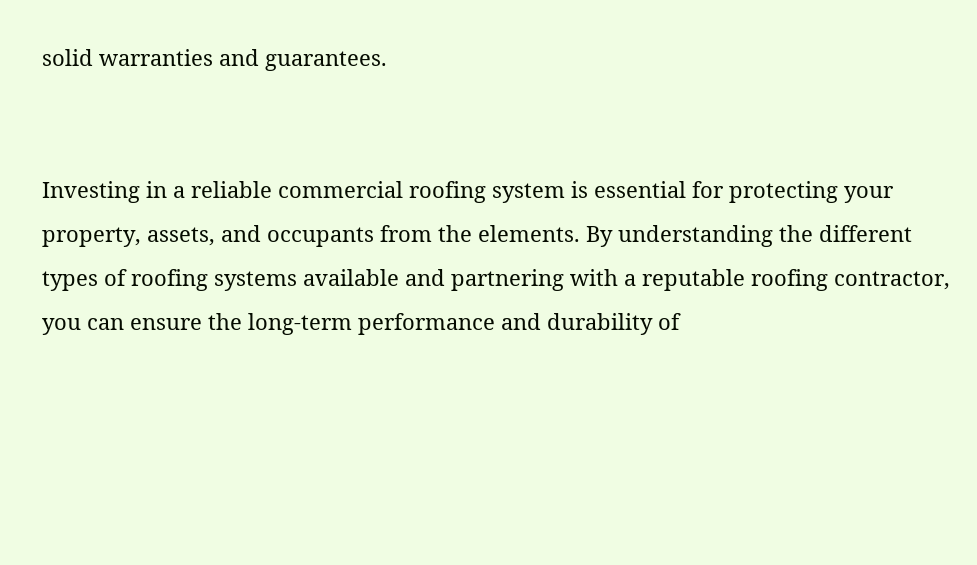solid warranties and guarantees.


Investing in a reliable commercial roofing system is essential for protecting your property, assets, and occupants from the elements. By understanding the different types of roofing systems available and partnering with a reputable roofing contractor, you can ensure the long-term performance and durability of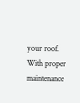your roof. With proper maintenance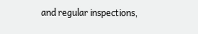and regular inspections,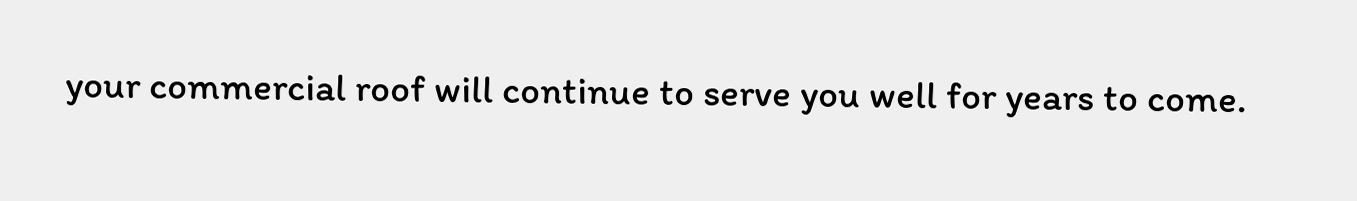your commercial roof will continue to serve you well for years to come.